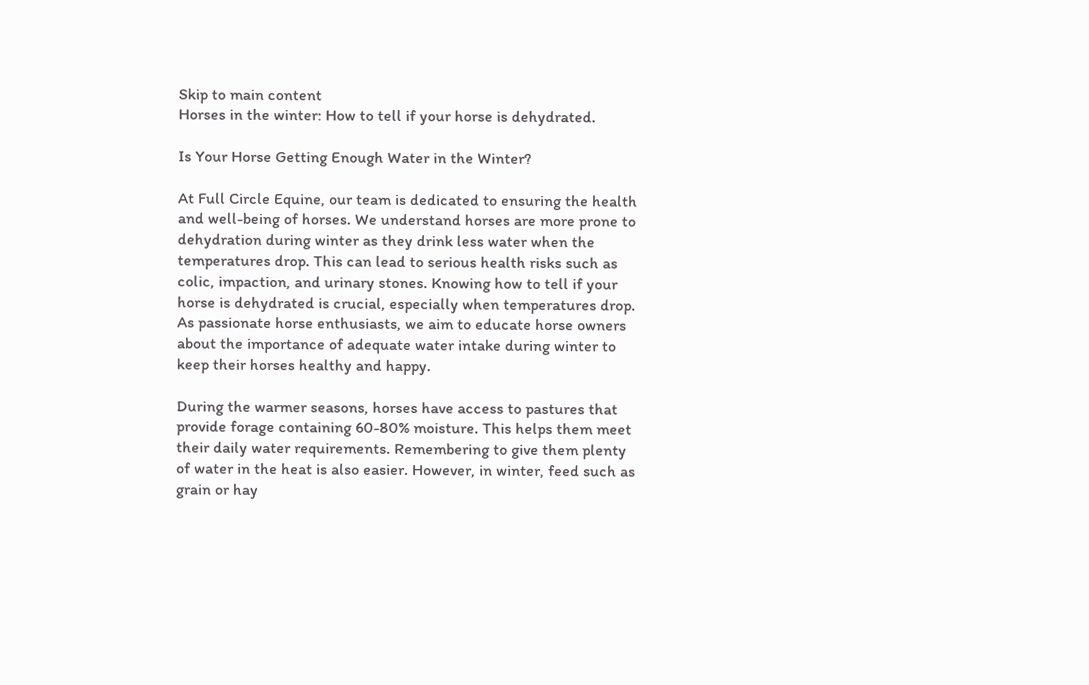Skip to main content
Horses in the winter: How to tell if your horse is dehydrated.

Is Your Horse Getting Enough Water in the Winter?

At Full Circle Equine, our team is dedicated to ensuring the health and well-being of horses. We understand horses are more prone to dehydration during winter as they drink less water when the temperatures drop. This can lead to serious health risks such as colic, impaction, and urinary stones. Knowing how to tell if your horse is dehydrated is crucial, especially when temperatures drop. As passionate horse enthusiasts, we aim to educate horse owners about the importance of adequate water intake during winter to keep their horses healthy and happy.

During the warmer seasons, horses have access to pastures that provide forage containing 60-80% moisture. This helps them meet their daily water requirements. Remembering to give them plenty of water in the heat is also easier. However, in winter, feed such as grain or hay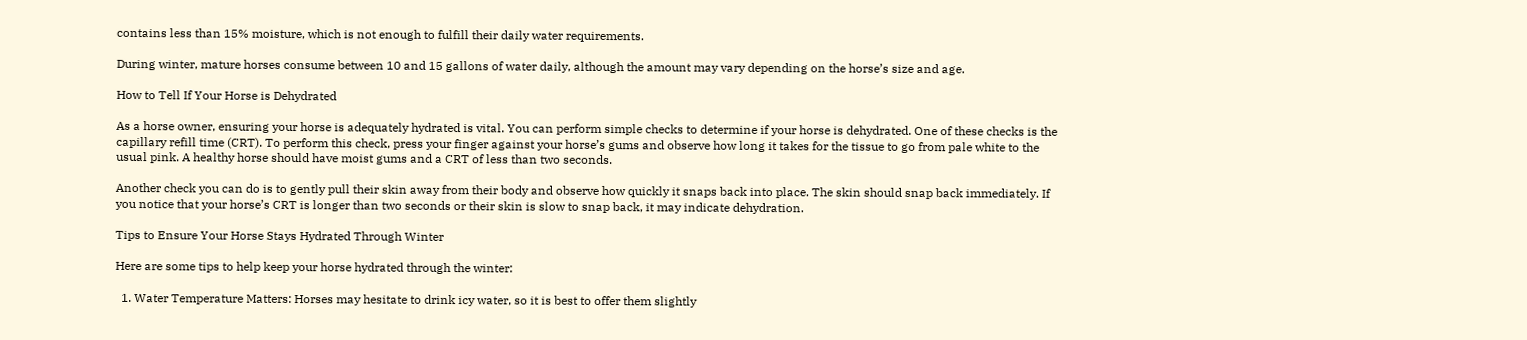contains less than 15% moisture, which is not enough to fulfill their daily water requirements.

During winter, mature horses consume between 10 and 15 gallons of water daily, although the amount may vary depending on the horse’s size and age.

How to Tell If Your Horse is Dehydrated

As a horse owner, ensuring your horse is adequately hydrated is vital. You can perform simple checks to determine if your horse is dehydrated. One of these checks is the capillary refill time (CRT). To perform this check, press your finger against your horse’s gums and observe how long it takes for the tissue to go from pale white to the usual pink. A healthy horse should have moist gums and a CRT of less than two seconds.

Another check you can do is to gently pull their skin away from their body and observe how quickly it snaps back into place. The skin should snap back immediately. If you notice that your horse’s CRT is longer than two seconds or their skin is slow to snap back, it may indicate dehydration.

Tips to Ensure Your Horse Stays Hydrated Through Winter

Here are some tips to help keep your horse hydrated through the winter:

  1. Water Temperature Matters: Horses may hesitate to drink icy water, so it is best to offer them slightly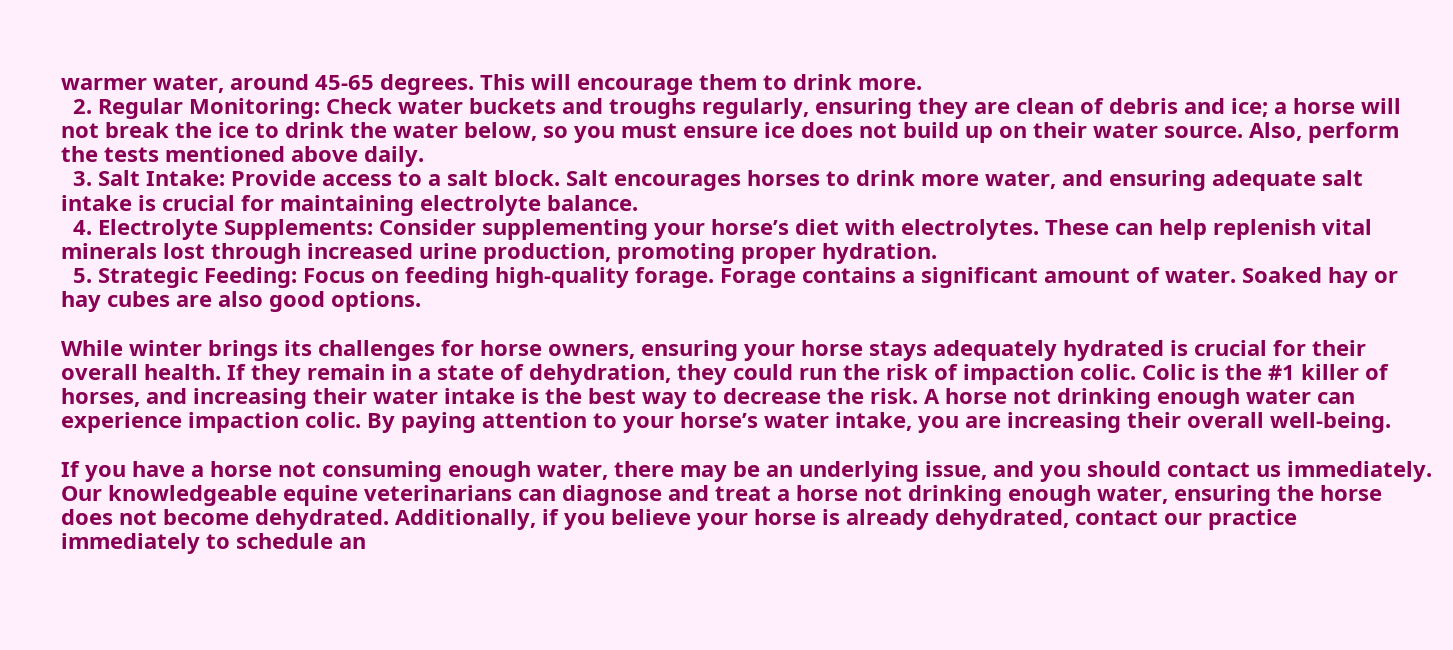warmer water, around 45-65 degrees. This will encourage them to drink more.
  2. Regular Monitoring: Check water buckets and troughs regularly, ensuring they are clean of debris and ice; a horse will not break the ice to drink the water below, so you must ensure ice does not build up on their water source. Also, perform the tests mentioned above daily.
  3. Salt Intake: Provide access to a salt block. Salt encourages horses to drink more water, and ensuring adequate salt intake is crucial for maintaining electrolyte balance.
  4. Electrolyte Supplements: Consider supplementing your horse’s diet with electrolytes. These can help replenish vital minerals lost through increased urine production, promoting proper hydration.
  5. Strategic Feeding: Focus on feeding high-quality forage. Forage contains a significant amount of water. Soaked hay or hay cubes are also good options.

While winter brings its challenges for horse owners, ensuring your horse stays adequately hydrated is crucial for their overall health. If they remain in a state of dehydration, they could run the risk of impaction colic. Colic is the #1 killer of horses, and increasing their water intake is the best way to decrease the risk. A horse not drinking enough water can experience impaction colic. By paying attention to your horse’s water intake, you are increasing their overall well-being.

If you have a horse not consuming enough water, there may be an underlying issue, and you should contact us immediately. Our knowledgeable equine veterinarians can diagnose and treat a horse not drinking enough water, ensuring the horse does not become dehydrated. Additionally, if you believe your horse is already dehydrated, contact our practice immediately to schedule an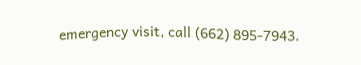emergency visit, call (662) 895-7943.